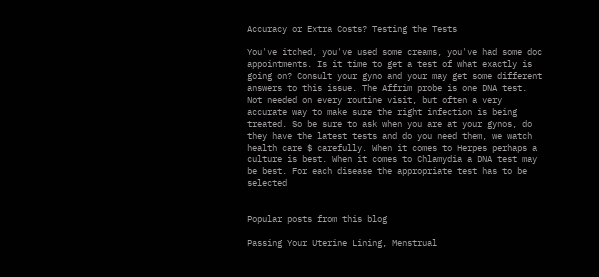Accuracy or Extra Costs? Testing the Tests

You've itched, you've used some creams, you've had some doc appointments. Is it time to get a test of what exactly is going on? Consult your gyno and your may get some different answers to this issue. The Affrim probe is one DNA test. Not needed on every routine visit, but often a very accurate way to make sure the right infection is being treated. So be sure to ask when you are at your gynos, do they have the latest tests and do you need them, we watch health care $ carefully. When it comes to Herpes perhaps a culture is best. When it comes to Chlamydia a DNA test may be best. For each disease the appropriate test has to be selected


Popular posts from this blog

Passing Your Uterine Lining, Menstrual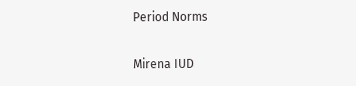Period Norms

Mirena IUD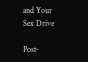and Your Sex Drive

Post-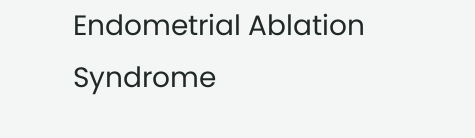Endometrial Ablation Syndrome